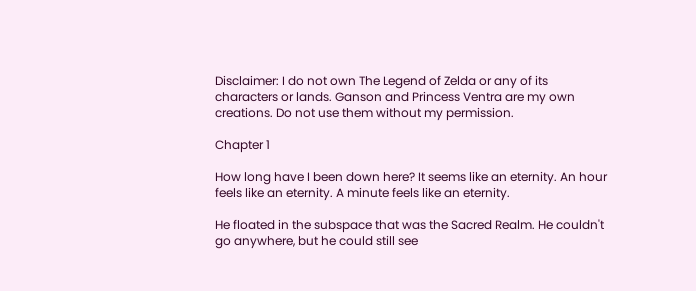Disclaimer: I do not own The Legend of Zelda or any of its characters or lands. Ganson and Princess Ventra are my own creations. Do not use them without my permission.

Chapter 1

How long have I been down here? It seems like an eternity. An hour feels like an eternity. A minute feels like an eternity.

He floated in the subspace that was the Sacred Realm. He couldn't go anywhere, but he could still see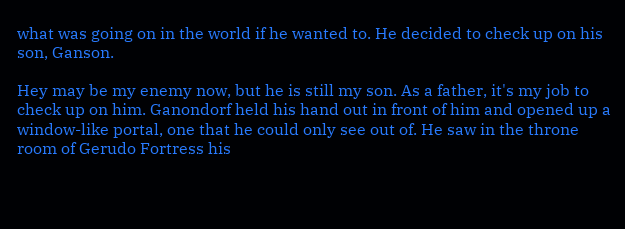what was going on in the world if he wanted to. He decided to check up on his son, Ganson.

Hey may be my enemy now, but he is still my son. As a father, it's my job to check up on him. Ganondorf held his hand out in front of him and opened up a window-like portal, one that he could only see out of. He saw in the throne room of Gerudo Fortress his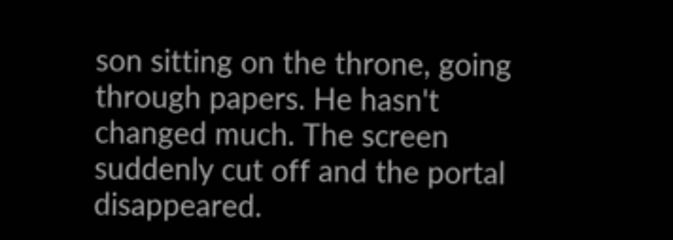son sitting on the throne, going through papers. He hasn't changed much. The screen suddenly cut off and the portal disappeared.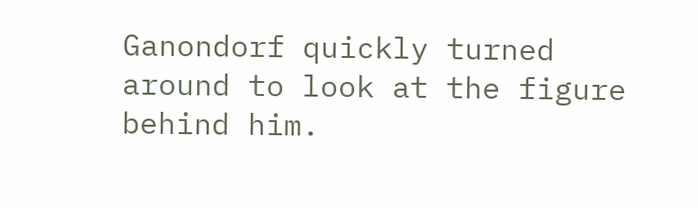Ganondorf quickly turned around to look at the figure behind him.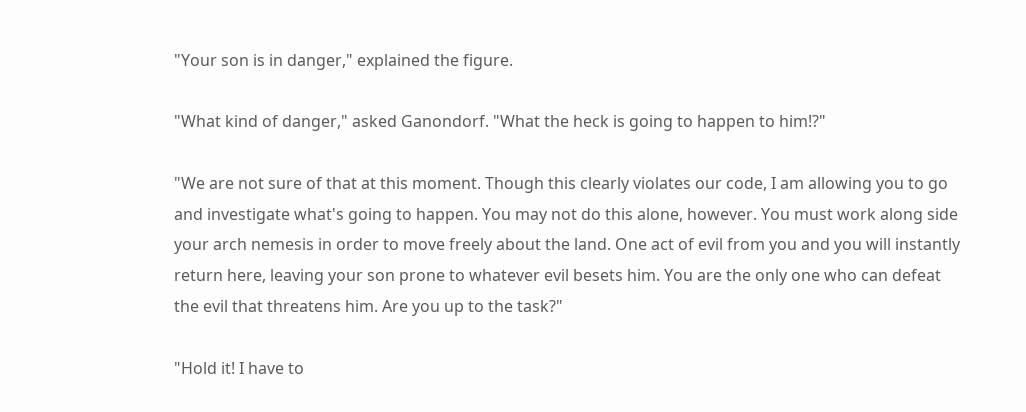"Your son is in danger," explained the figure.

"What kind of danger," asked Ganondorf. "What the heck is going to happen to him!?"

"We are not sure of that at this moment. Though this clearly violates our code, I am allowing you to go and investigate what's going to happen. You may not do this alone, however. You must work along side your arch nemesis in order to move freely about the land. One act of evil from you and you will instantly return here, leaving your son prone to whatever evil besets him. You are the only one who can defeat the evil that threatens him. Are you up to the task?"

"Hold it! I have to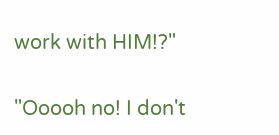work with HIM!?"


"Ooooh no! I don't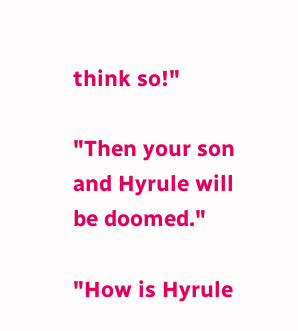think so!"

"Then your son and Hyrule will be doomed."

"How is Hyrule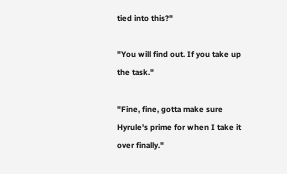tied into this?"

"You will find out. If you take up the task."

"Fine, fine, gotta make sure Hyrule's prime for when I take it over finally."